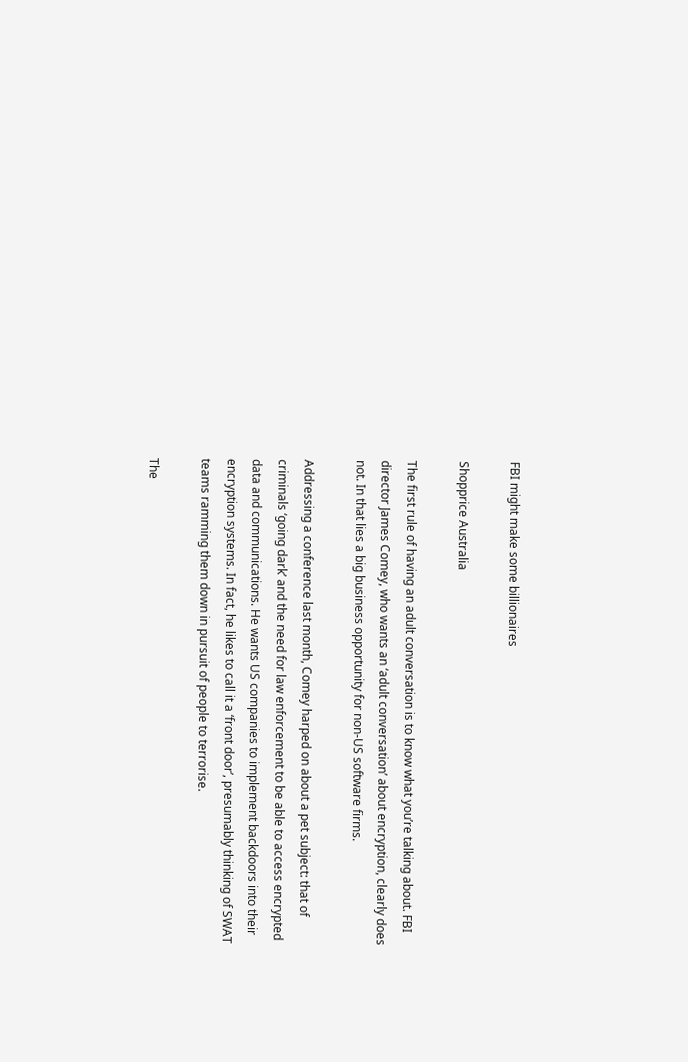FBI might make some billionaires

Shopprice Australia

The first rule of having an adult conversation is to know what you’re talking about. FBI director James Comey, who wants an ‘adult conversation’ about encryption, clearly does not. In that lies a big business opportunity for non-US software firms.

Addressing a conference last month, Comey harped on about a pet subject: that of criminals ‘going dark’ and the need for law enforcement to be able to access encrypted data and communications. He wants US companies to implement backdoors into their encryption systems. In fact, he likes to call it a ‘front door’, presumably thinking of SWAT teams ramming them down in pursuit of people to terrorise.

The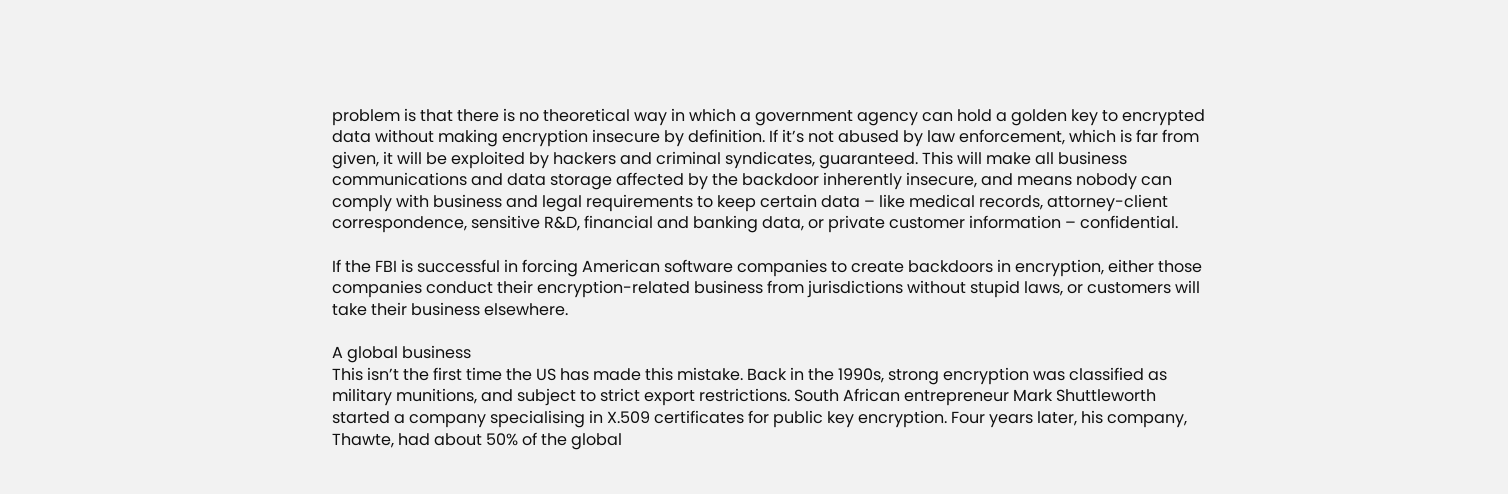problem is that there is no theoretical way in which a government agency can hold a golden key to encrypted data without making encryption insecure by definition. If it’s not abused by law enforcement, which is far from given, it will be exploited by hackers and criminal syndicates, guaranteed. This will make all business communications and data storage affected by the backdoor inherently insecure, and means nobody can comply with business and legal requirements to keep certain data – like medical records, attorney-client correspondence, sensitive R&D, financial and banking data, or private customer information – confidential.

If the FBI is successful in forcing American software companies to create backdoors in encryption, either those companies conduct their encryption-related business from jurisdictions without stupid laws, or customers will take their business elsewhere.

A global business
This isn’t the first time the US has made this mistake. Back in the 1990s, strong encryption was classified as military munitions, and subject to strict export restrictions. South African entrepreneur Mark Shuttleworth started a company specialising in X.509 certificates for public key encryption. Four years later, his company, Thawte, had about 50% of the global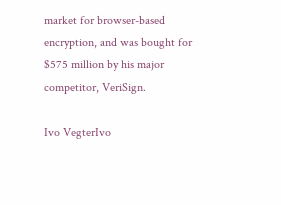market for browser-based encryption, and was bought for $575 million by his major competitor, VeriSign.

Ivo VegterIvo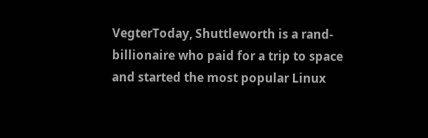VegterToday, Shuttleworth is a rand-billionaire who paid for a trip to space and started the most popular Linux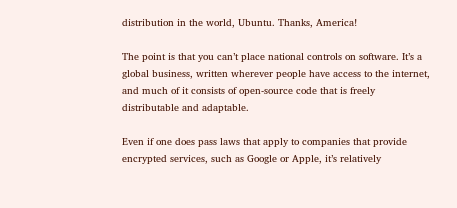distribution in the world, Ubuntu. Thanks, America!

The point is that you can’t place national controls on software. It’s a global business, written wherever people have access to the internet, and much of it consists of open-source code that is freely distributable and adaptable.

Even if one does pass laws that apply to companies that provide encrypted services, such as Google or Apple, it’s relatively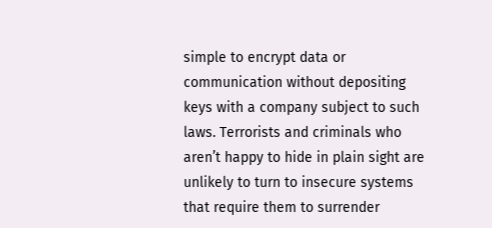simple to encrypt data or communication without depositing keys with a company subject to such laws. Terrorists and criminals who aren’t happy to hide in plain sight are unlikely to turn to insecure systems that require them to surrender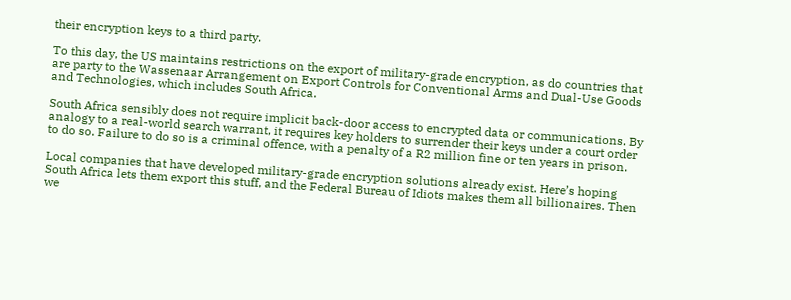their encryption keys to a third party.

To this day, the US maintains restrictions on the export of military-grade encryption, as do countries that are party to the Wassenaar Arrangement on Export Controls for Conventional Arms and Dual-Use Goods and Technologies, which includes South Africa.

South Africa sensibly does not require implicit back-door access to encrypted data or communications. By analogy to a real-world search warrant, it requires key holders to surrender their keys under a court order to do so. Failure to do so is a criminal offence, with a penalty of a R2 million fine or ten years in prison.

Local companies that have developed military-grade encryption solutions already exist. Here’s hoping South Africa lets them export this stuff, and the Federal Bureau of Idiots makes them all billionaires. Then we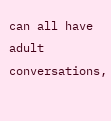can all have adult conversations,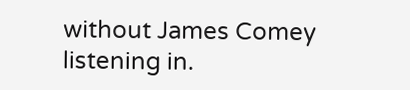without James Comey listening in.